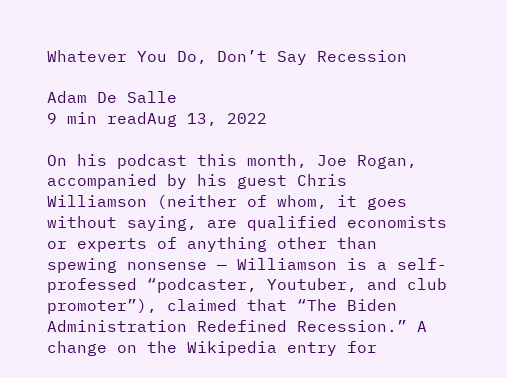Whatever You Do, Don’t Say Recession

Adam De Salle
9 min readAug 13, 2022

On his podcast this month, Joe Rogan, accompanied by his guest Chris Williamson (neither of whom, it goes without saying, are qualified economists or experts of anything other than spewing nonsense — Williamson is a self-professed “podcaster, Youtuber, and club promoter”), claimed that “The Biden Administration Redefined Recession.” A change on the Wikipedia entry for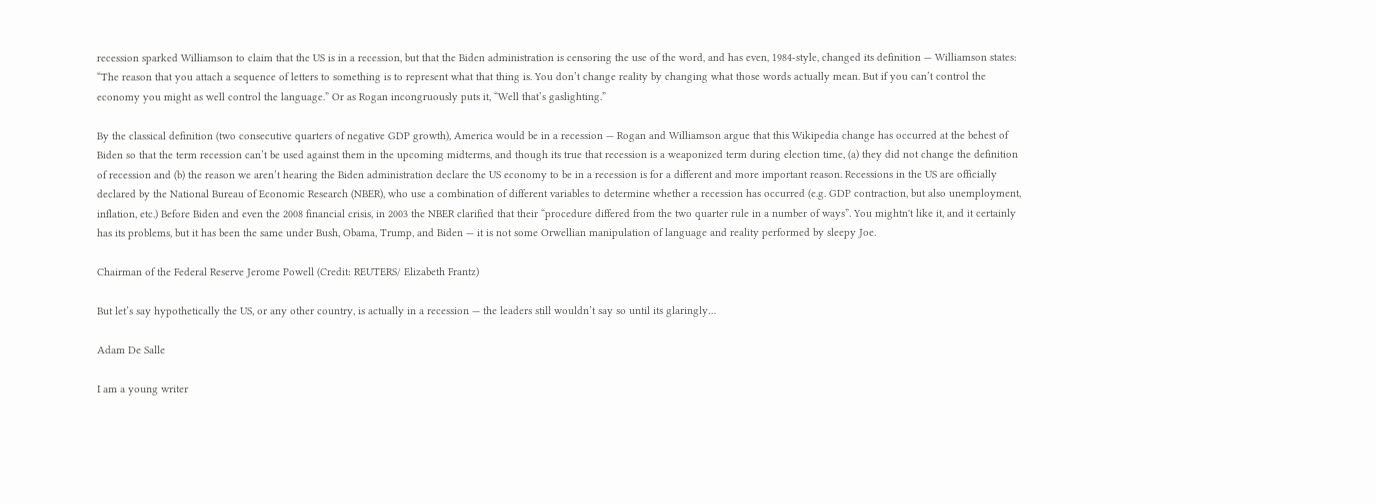recession sparked Williamson to claim that the US is in a recession, but that the Biden administration is censoring the use of the word, and has even, 1984-style, changed its definition — Williamson states: “The reason that you attach a sequence of letters to something is to represent what that thing is. You don’t change reality by changing what those words actually mean. But if you can’t control the economy you might as well control the language.” Or as Rogan incongruously puts it, “Well that’s gaslighting.”

By the classical definition (two consecutive quarters of negative GDP growth), America would be in a recession — Rogan and Williamson argue that this Wikipedia change has occurred at the behest of Biden so that the term recession can’t be used against them in the upcoming midterms, and though its true that recession is a weaponized term during election time, (a) they did not change the definition of recession and (b) the reason we aren’t hearing the Biden administration declare the US economy to be in a recession is for a different and more important reason. Recessions in the US are officially declared by the National Bureau of Economic Research (NBER), who use a combination of different variables to determine whether a recession has occurred (e.g. GDP contraction, but also unemployment, inflation, etc.) Before Biden and even the 2008 financial crisis, in 2003 the NBER clarified that their “procedure differed from the two quarter rule in a number of ways”. You mightn't like it, and it certainly has its problems, but it has been the same under Bush, Obama, Trump, and Biden — it is not some Orwellian manipulation of language and reality performed by sleepy Joe.

Chairman of the Federal Reserve Jerome Powell (Credit: REUTERS/ Elizabeth Frantz)

But let’s say hypothetically the US, or any other country, is actually in a recession — the leaders still wouldn’t say so until its glaringly…

Adam De Salle

I am a young writer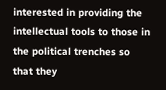interested in providing the intellectual tools to those in the political trenches so that they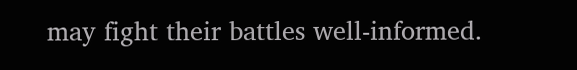may fight their battles well-informed.